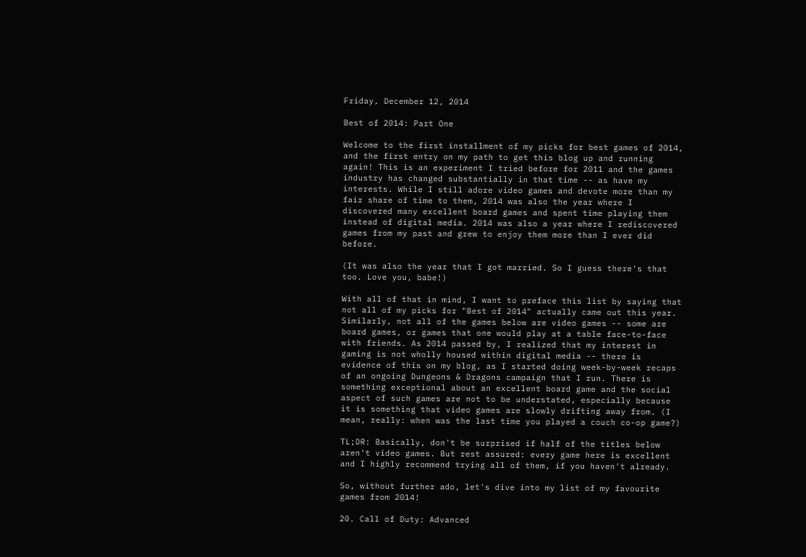Friday, December 12, 2014

Best of 2014: Part One

Welcome to the first installment of my picks for best games of 2014, and the first entry on my path to get this blog up and running again! This is an experiment I tried before for 2011 and the games industry has changed substantially in that time -- as have my interests. While I still adore video games and devote more than my fair share of time to them, 2014 was also the year where I discovered many excellent board games and spent time playing them instead of digital media. 2014 was also a year where I rediscovered games from my past and grew to enjoy them more than I ever did before.

(It was also the year that I got married. So I guess there's that too. Love you, babe!)

With all of that in mind, I want to preface this list by saying that not all of my picks for "Best of 2014" actually came out this year. Similarly, not all of the games below are video games -- some are board games, or games that one would play at a table face-to-face with friends. As 2014 passed by, I realized that my interest in gaming is not wholly housed within digital media -- there is evidence of this on my blog, as I started doing week-by-week recaps of an ongoing Dungeons & Dragons campaign that I run. There is something exceptional about an excellent board game and the social aspect of such games are not to be understated, especially because it is something that video games are slowly drifting away from. (I mean, really: when was the last time you played a couch co-op game?)

TL;DR: Basically, don't be surprised if half of the titles below aren't video games. But rest assured: every game here is excellent and I highly recommend trying all of them, if you haven't already.

So, without further ado, let's dive into my list of my favourite games from 2014!

20. Call of Duty: Advanced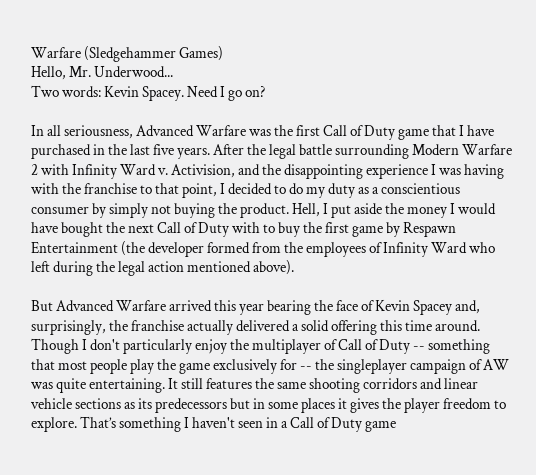Warfare (Sledgehammer Games)
Hello, Mr. Underwood...
Two words: Kevin Spacey. Need I go on?

In all seriousness, Advanced Warfare was the first Call of Duty game that I have purchased in the last five years. After the legal battle surrounding Modern Warfare 2 with Infinity Ward v. Activision, and the disappointing experience I was having with the franchise to that point, I decided to do my duty as a conscientious consumer by simply not buying the product. Hell, I put aside the money I would have bought the next Call of Duty with to buy the first game by Respawn Entertainment (the developer formed from the employees of Infinity Ward who left during the legal action mentioned above).

But Advanced Warfare arrived this year bearing the face of Kevin Spacey and, surprisingly, the franchise actually delivered a solid offering this time around. Though I don't particularly enjoy the multiplayer of Call of Duty -- something that most people play the game exclusively for -- the singleplayer campaign of AW was quite entertaining. It still features the same shooting corridors and linear vehicle sections as its predecessors but in some places it gives the player freedom to explore. That’s something I haven't seen in a Call of Duty game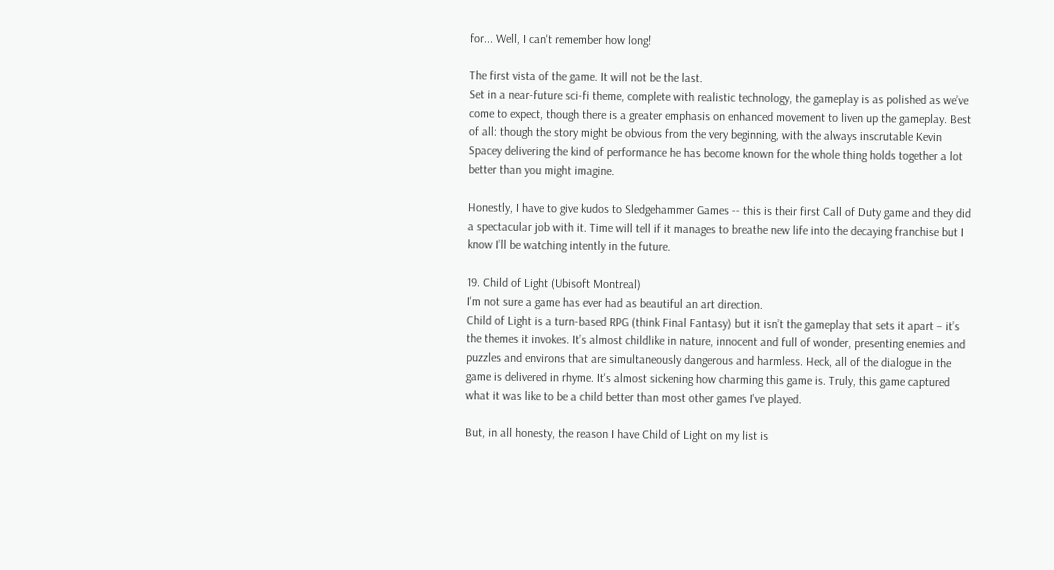for... Well, I can't remember how long!

The first vista of the game. It will not be the last.
Set in a near-future sci-fi theme, complete with realistic technology, the gameplay is as polished as we’ve come to expect, though there is a greater emphasis on enhanced movement to liven up the gameplay. Best of all: though the story might be obvious from the very beginning, with the always inscrutable Kevin Spacey delivering the kind of performance he has become known for the whole thing holds together a lot better than you might imagine.

Honestly, I have to give kudos to Sledgehammer Games -- this is their first Call of Duty game and they did a spectacular job with it. Time will tell if it manages to breathe new life into the decaying franchise but I know I’ll be watching intently in the future.

19. Child of Light (Ubisoft Montreal)
I'm not sure a game has ever had as beautiful an art direction.
Child of Light is a turn-based RPG (think Final Fantasy) but it isn’t the gameplay that sets it apart – it’s the themes it invokes. It’s almost childlike in nature, innocent and full of wonder, presenting enemies and puzzles and environs that are simultaneously dangerous and harmless. Heck, all of the dialogue in the game is delivered in rhyme. It's almost sickening how charming this game is. Truly, this game captured what it was like to be a child better than most other games I've played.

But, in all honesty, the reason I have Child of Light on my list is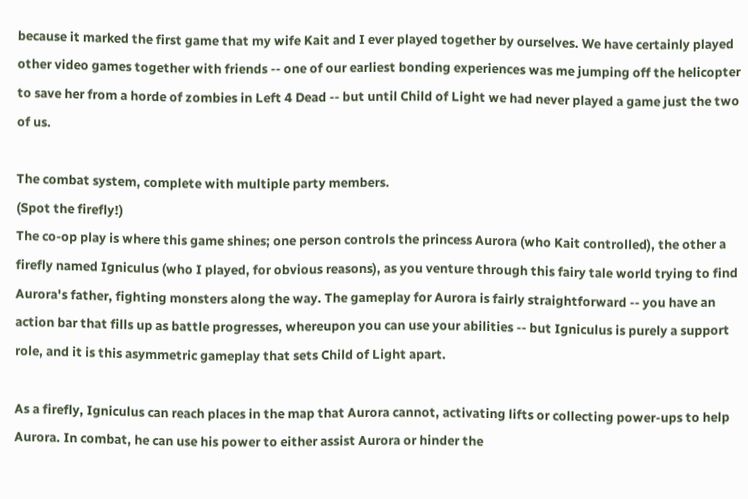because it marked the first game that my wife Kait and I ever played together by ourselves. We have certainly played other video games together with friends -- one of our earliest bonding experiences was me jumping off the helicopter to save her from a horde of zombies in Left 4 Dead -- but until Child of Light we had never played a game just the two of us.

The combat system, complete with multiple party members.
(Spot the firefly!)
The co-op play is where this game shines; one person controls the princess Aurora (who Kait controlled), the other a firefly named Igniculus (who I played, for obvious reasons), as you venture through this fairy tale world trying to find Aurora's father, fighting monsters along the way. The gameplay for Aurora is fairly straightforward -- you have an action bar that fills up as battle progresses, whereupon you can use your abilities -- but Igniculus is purely a support role, and it is this asymmetric gameplay that sets Child of Light apart.

As a firefly, Igniculus can reach places in the map that Aurora cannot, activating lifts or collecting power-ups to help Aurora. In combat, he can use his power to either assist Aurora or hinder the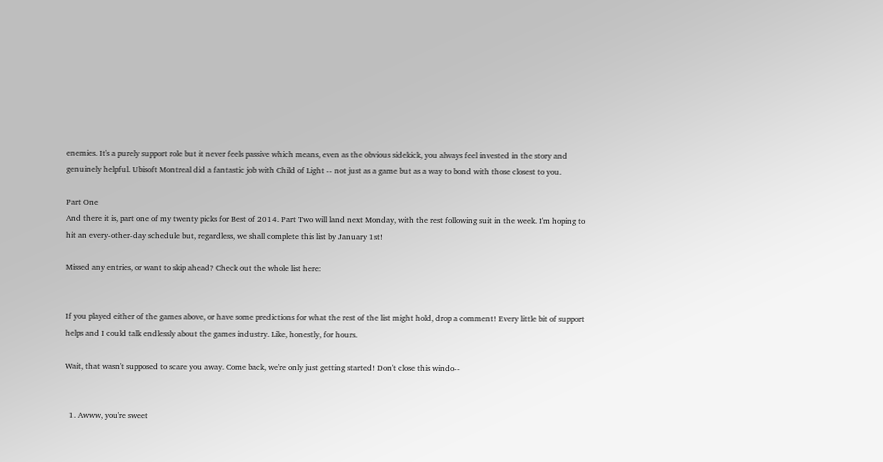enemies. It's a purely support role but it never feels passive which means, even as the obvious sidekick, you always feel invested in the story and genuinely helpful. Ubisoft Montreal did a fantastic job with Child of Light -- not just as a game but as a way to bond with those closest to you.

Part One
And there it is, part one of my twenty picks for Best of 2014. Part Two will land next Monday, with the rest following suit in the week. I'm hoping to hit an every-other-day schedule but, regardless, we shall complete this list by January 1st!

Missed any entries, or want to skip ahead? Check out the whole list here:


If you played either of the games above, or have some predictions for what the rest of the list might hold, drop a comment! Every little bit of support helps and I could talk endlessly about the games industry. Like, honestly, for hours.

Wait, that wasn't supposed to scare you away. Come back, we're only just getting started! Don't close this windo--


  1. Awww, you're sweet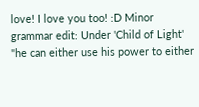love! I love you too! :D Minor grammar edit: Under 'Child of Light' "he can either use his power to either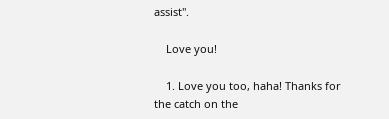assist".

    Love you!

    1. Love you too, haha! Thanks for the catch on the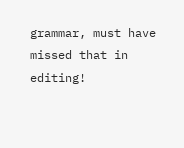grammar, must have missed that in editing!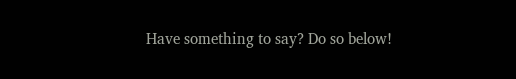Have something to say? Do so below!